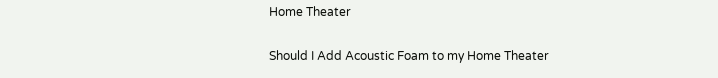Home Theater

Should I Add Acoustic Foam to my Home Theater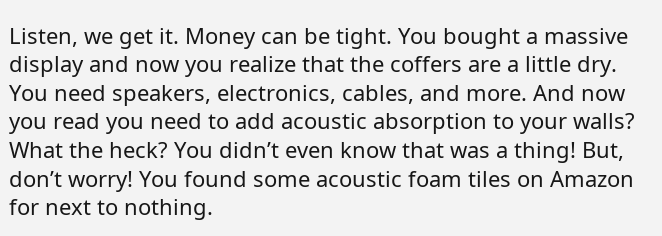Listen, we get it. Money can be tight. You bought a massive display and now you realize that the coffers are a little dry. You need speakers, electronics, cables, and more. And now you read you need to add acoustic absorption to your walls? What the heck? You didn’t even know that was a thing! But, don’t worry! You found some acoustic foam tiles on Amazon for next to nothing.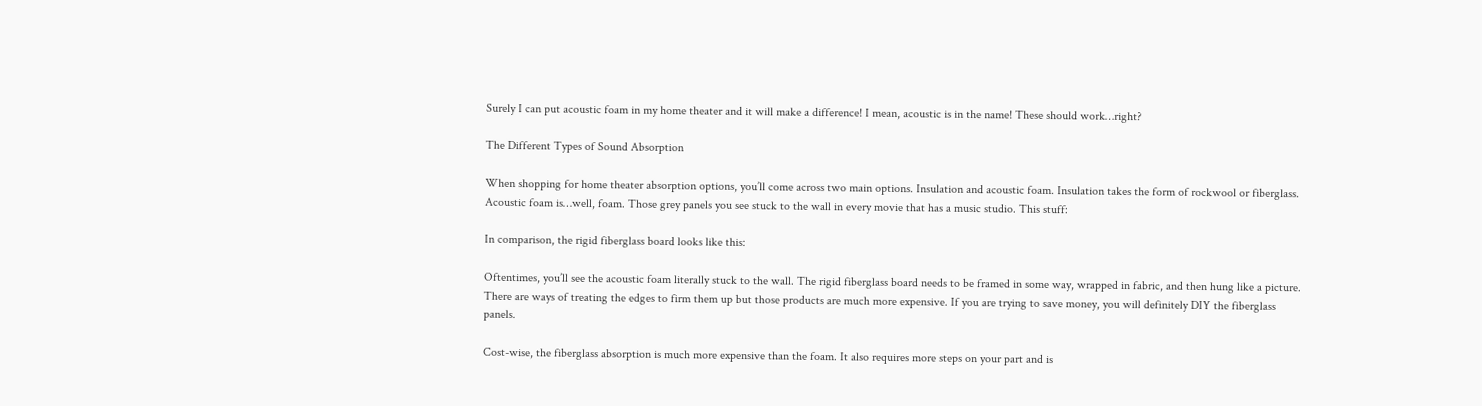Surely I can put acoustic foam in my home theater and it will make a difference! I mean, acoustic is in the name! These should work…right?

The Different Types of Sound Absorption

When shopping for home theater absorption options, you’ll come across two main options. Insulation and acoustic foam. Insulation takes the form of rockwool or fiberglass. Acoustic foam is…well, foam. Those grey panels you see stuck to the wall in every movie that has a music studio. This stuff:

In comparison, the rigid fiberglass board looks like this:

Oftentimes, you’ll see the acoustic foam literally stuck to the wall. The rigid fiberglass board needs to be framed in some way, wrapped in fabric, and then hung like a picture. There are ways of treating the edges to firm them up but those products are much more expensive. If you are trying to save money, you will definitely DIY the fiberglass panels.

Cost-wise, the fiberglass absorption is much more expensive than the foam. It also requires more steps on your part and is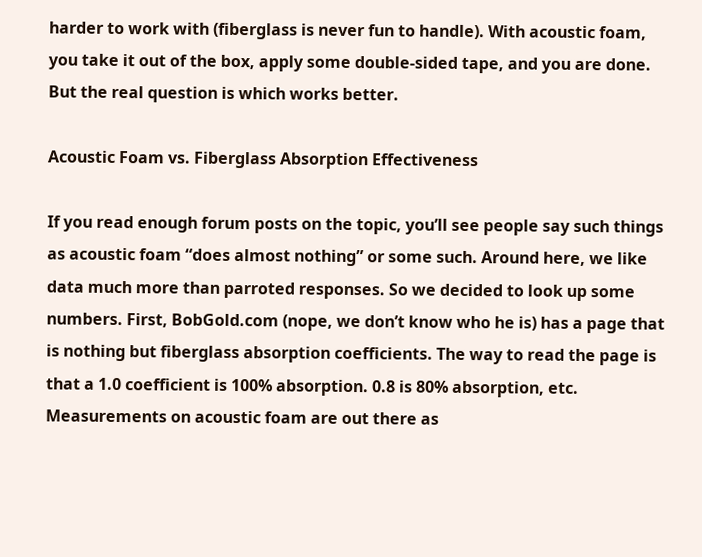harder to work with (fiberglass is never fun to handle). With acoustic foam, you take it out of the box, apply some double-sided tape, and you are done. But the real question is which works better.

Acoustic Foam vs. Fiberglass Absorption Effectiveness

If you read enough forum posts on the topic, you’ll see people say such things as acoustic foam “does almost nothing” or some such. Around here, we like data much more than parroted responses. So we decided to look up some numbers. First, BobGold.com (nope, we don’t know who he is) has a page that is nothing but fiberglass absorption coefficients. The way to read the page is that a 1.0 coefficient is 100% absorption. 0.8 is 80% absorption, etc. Measurements on acoustic foam are out there as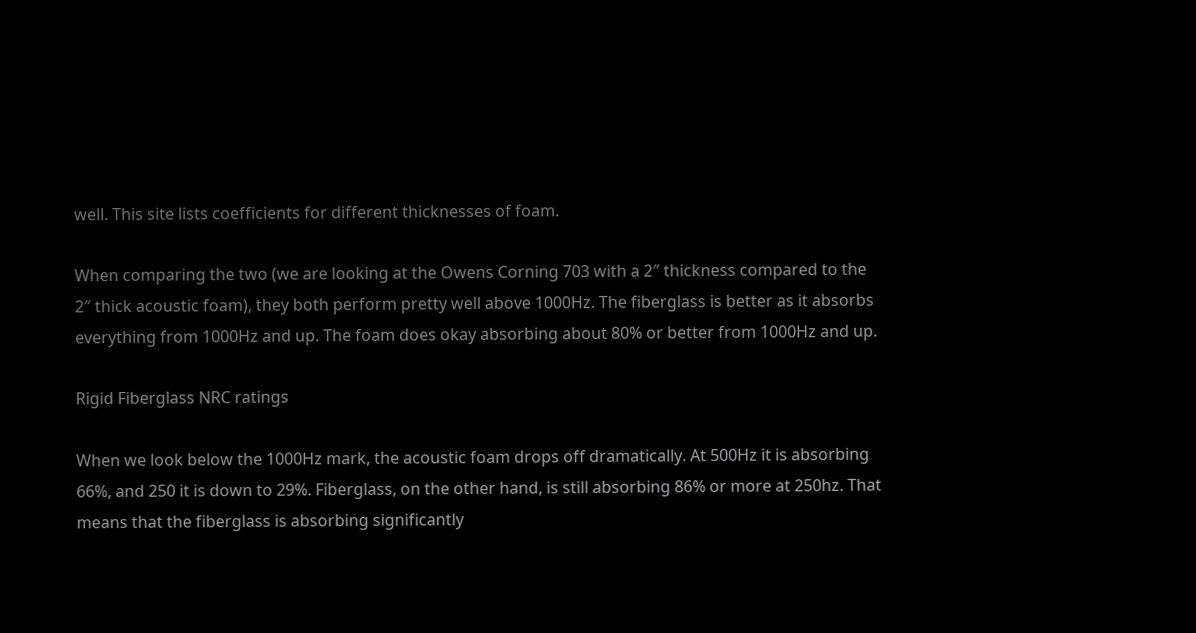well. This site lists coefficients for different thicknesses of foam.

When comparing the two (we are looking at the Owens Corning 703 with a 2″ thickness compared to the 2″ thick acoustic foam), they both perform pretty well above 1000Hz. The fiberglass is better as it absorbs everything from 1000Hz and up. The foam does okay absorbing about 80% or better from 1000Hz and up.

Rigid Fiberglass NRC ratings

When we look below the 1000Hz mark, the acoustic foam drops off dramatically. At 500Hz it is absorbing 66%, and 250 it is down to 29%. Fiberglass, on the other hand, is still absorbing 86% or more at 250hz. That means that the fiberglass is absorbing significantly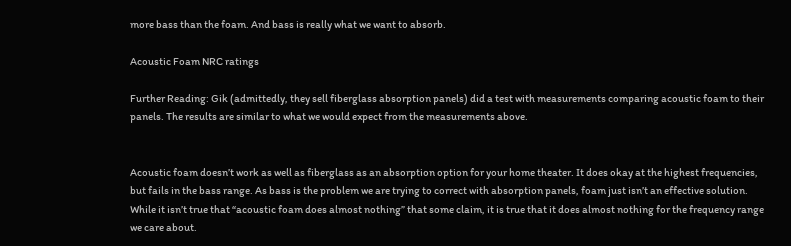more bass than the foam. And bass is really what we want to absorb.

Acoustic Foam NRC ratings

Further Reading: Gik (admittedly, they sell fiberglass absorption panels) did a test with measurements comparing acoustic foam to their panels. The results are similar to what we would expect from the measurements above.


Acoustic foam doesn’t work as well as fiberglass as an absorption option for your home theater. It does okay at the highest frequencies, but fails in the bass range. As bass is the problem we are trying to correct with absorption panels, foam just isn’t an effective solution. While it isn’t true that “acoustic foam does almost nothing” that some claim, it is true that it does almost nothing for the frequency range we care about.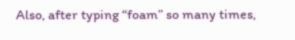Also, after typing “foam” so many times,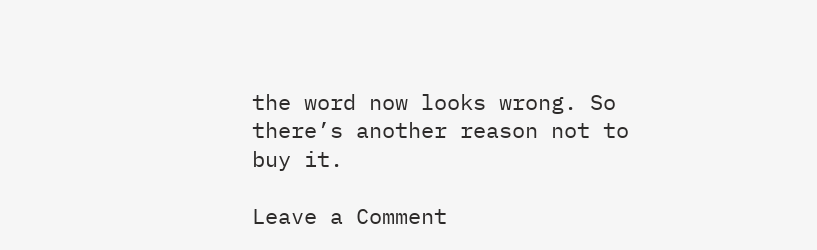the word now looks wrong. So there’s another reason not to buy it.

Leave a Comment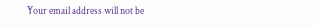Your email address will not be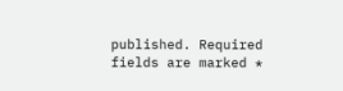published. Required fields are marked *